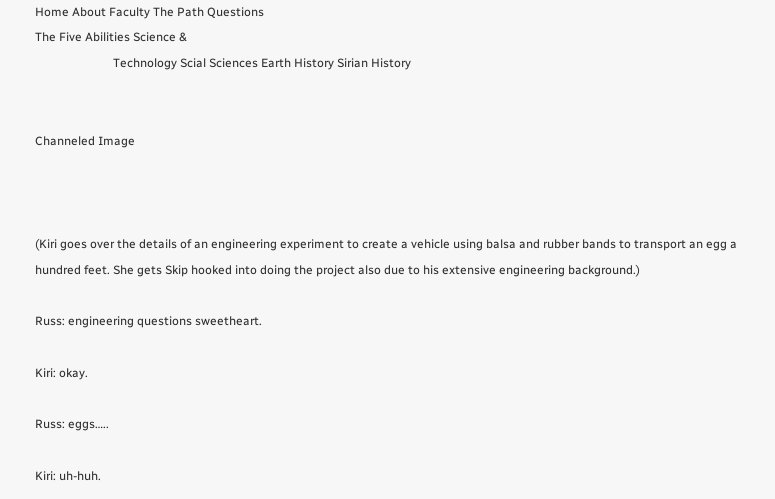Home About Faculty The Path Questions
The Five Abilities Science &
                          Technology Scial Sciences Earth History Sirian History


Channeled Image



(Kiri goes over the details of an engineering experiment to create a vehicle using balsa and rubber bands to transport an egg a hundred feet. She gets Skip hooked into doing the project also due to his extensive engineering background.)

Russ: engineering questions sweetheart.

Kiri: okay.

Russ: eggs…..

Kiri: uh-huh.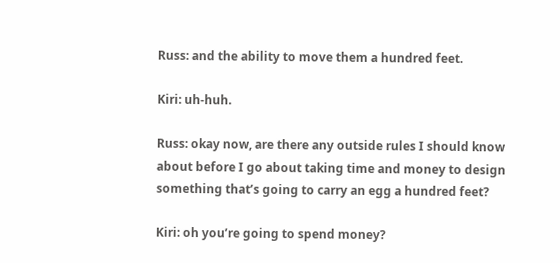Russ: and the ability to move them a hundred feet.

Kiri: uh-huh.

Russ: okay now, are there any outside rules I should know about before I go about taking time and money to design something that’s going to carry an egg a hundred feet?

Kiri: oh you’re going to spend money?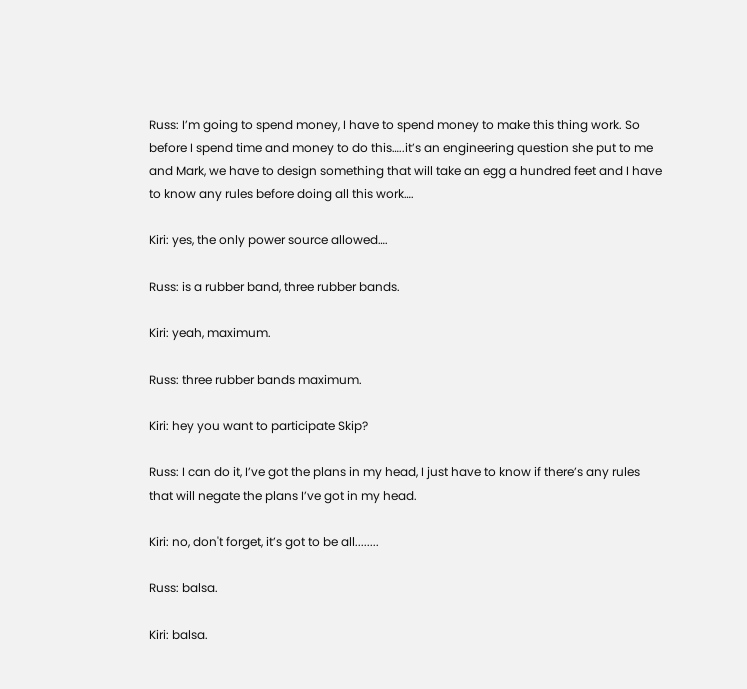Russ: I’m going to spend money, I have to spend money to make this thing work. So before I spend time and money to do this…..it’s an engineering question she put to me and Mark, we have to design something that will take an egg a hundred feet and I have to know any rules before doing all this work….

Kiri: yes, the only power source allowed….

Russ: is a rubber band, three rubber bands.

Kiri: yeah, maximum.

Russ: three rubber bands maximum.

Kiri: hey you want to participate Skip?

Russ: I can do it, I’ve got the plans in my head, I just have to know if there’s any rules that will negate the plans I’ve got in my head.

Kiri: no, don't forget, it’s got to be all........

Russ: balsa.

Kiri: balsa.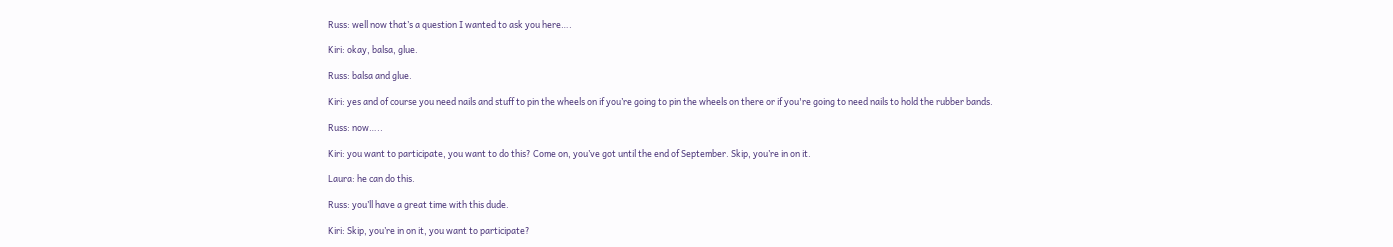Russ: well now that’s a question I wanted to ask you here….

Kiri: okay, balsa, glue.

Russ: balsa and glue.

Kiri: yes and of course you need nails and stuff to pin the wheels on if you’re going to pin the wheels on there or if you're going to need nails to hold the rubber bands.

Russ: now…..

Kiri: you want to participate, you want to do this? Come on, you’ve got until the end of September. Skip, you’re in on it.

Laura: he can do this.

Russ: you’ll have a great time with this dude.

Kiri: Skip, you’re in on it, you want to participate?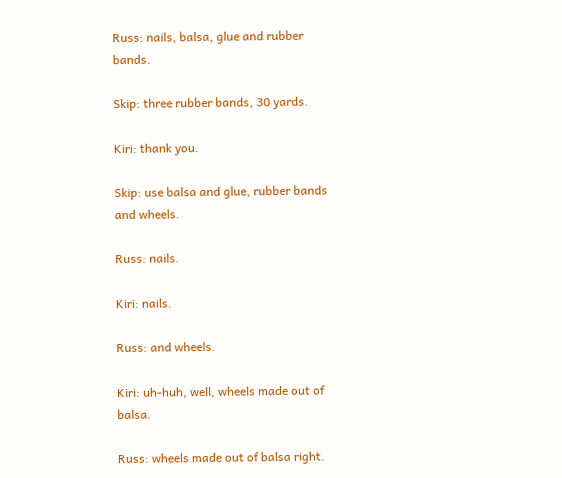Russ: nails, balsa, glue and rubber bands.

Skip: three rubber bands, 30 yards.

Kiri: thank you.

Skip: use balsa and glue, rubber bands and wheels.

Russ: nails.

Kiri: nails.

Russ: and wheels.

Kiri: uh-huh, well, wheels made out of balsa.

Russ: wheels made out of balsa right.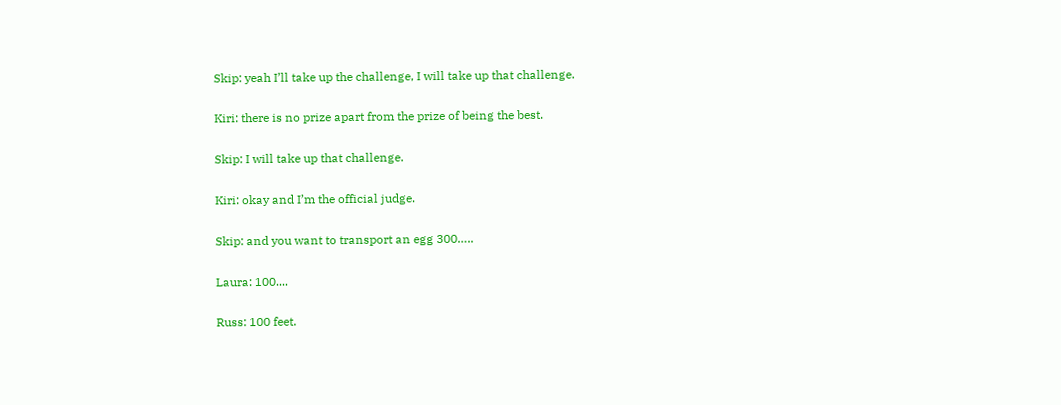Skip: yeah I’ll take up the challenge, I will take up that challenge.

Kiri: there is no prize apart from the prize of being the best.

Skip: I will take up that challenge.

Kiri: okay and I’m the official judge.

Skip: and you want to transport an egg 300…..

Laura: 100....

Russ: 100 feet.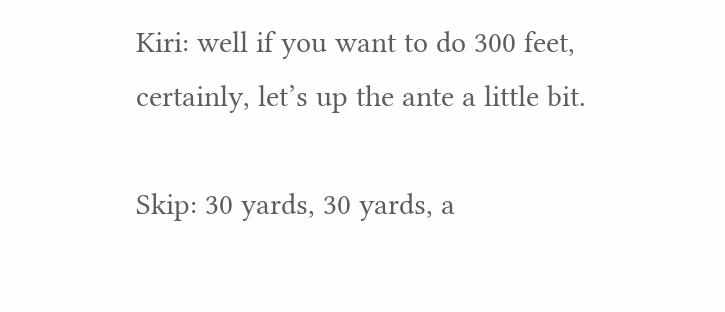Kiri: well if you want to do 300 feet, certainly, let’s up the ante a little bit.

Skip: 30 yards, 30 yards, a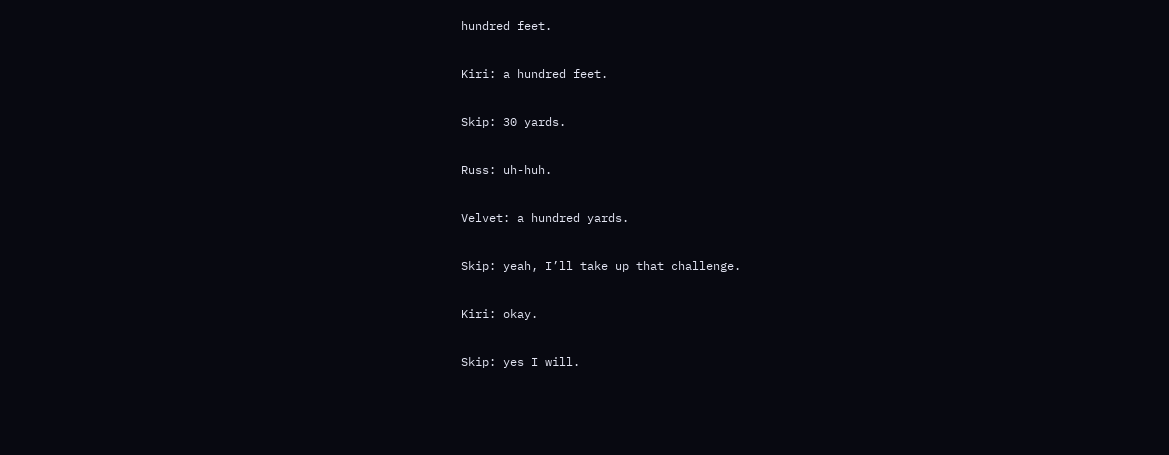hundred feet.

Kiri: a hundred feet.

Skip: 30 yards.

Russ: uh-huh.

Velvet: a hundred yards.

Skip: yeah, I’ll take up that challenge.

Kiri: okay.

Skip: yes I will.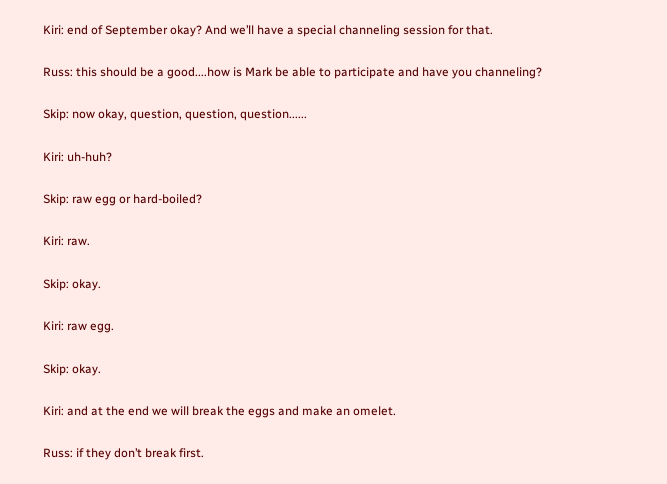Kiri: end of September okay? And we’ll have a special channeling session for that.

Russ: this should be a good....how is Mark be able to participate and have you channeling?

Skip: now okay, question, question, question......

Kiri: uh-huh?

Skip: raw egg or hard-boiled?

Kiri: raw.

Skip: okay.

Kiri: raw egg.

Skip: okay.

Kiri: and at the end we will break the eggs and make an omelet.

Russ: if they don’t break first.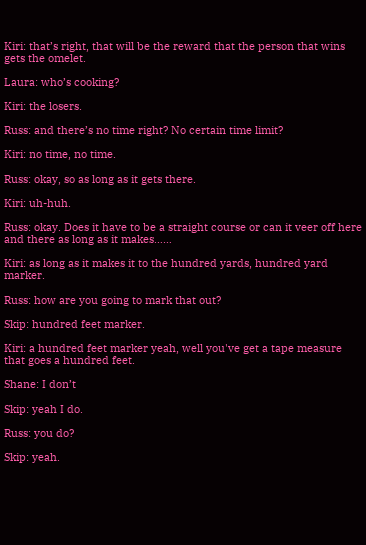Kiri: that’s right, that will be the reward that the person that wins gets the omelet.

Laura: who’s cooking?

Kiri: the losers.

Russ: and there’s no time right? No certain time limit?

Kiri: no time, no time.

Russ: okay, so as long as it gets there.

Kiri: uh-huh.

Russ: okay. Does it have to be a straight course or can it veer off here and there as long as it makes……

Kiri: as long as it makes it to the hundred yards, hundred yard marker.

Russ: how are you going to mark that out?

Skip: hundred feet marker.

Kiri: a hundred feet marker yeah, well you've get a tape measure that goes a hundred feet.

Shane: I don’t

Skip: yeah I do.

Russ: you do?

Skip: yeah.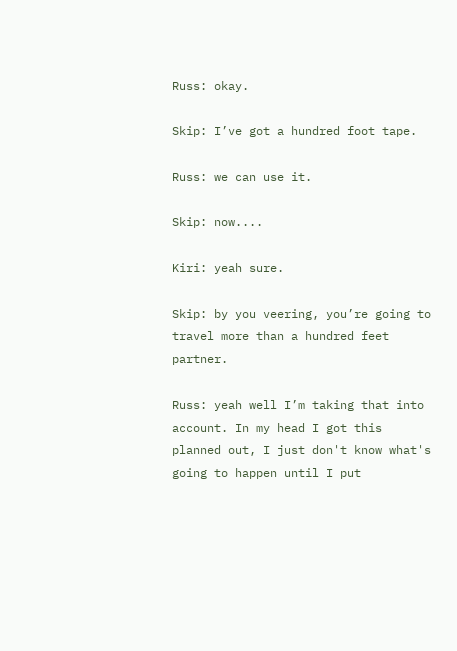Russ: okay.

Skip: I’ve got a hundred foot tape.

Russ: we can use it.

Skip: now....

Kiri: yeah sure.

Skip: by you veering, you’re going to travel more than a hundred feet partner.

Russ: yeah well I’m taking that into account. In my head I got this planned out, I just don't know what's going to happen until I put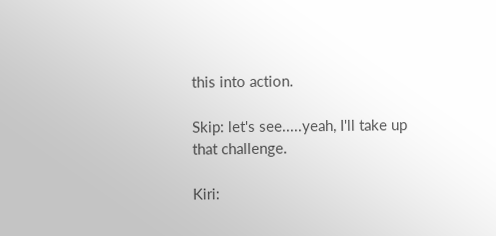this into action.

Skip: let's see.....yeah, I'll take up that challenge.

Kiri: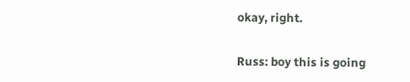okay, right.

Russ: boy this is going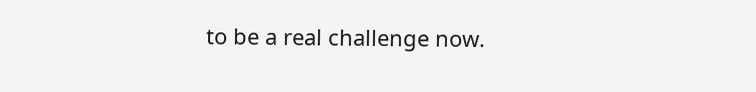to be a real challenge now.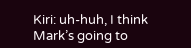Kiri: uh-huh, I think Mark’s going to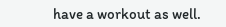have a workout as well.